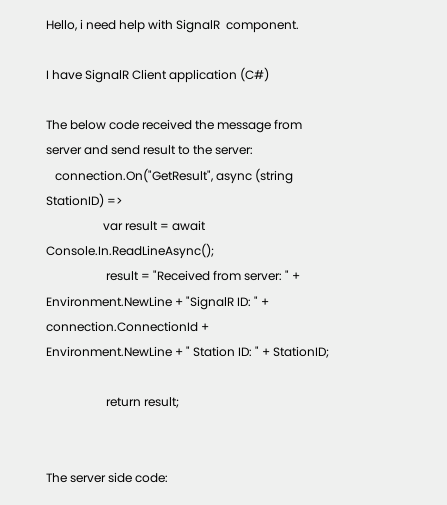Hello, i need help with SignalR  component.

I have SignalR Client application (C#)

The below code received the message from server and send result to the server:
   connection.On("GetResult", async (string StationID) =>
                   var result = await Console.In.ReadLineAsync();
                    result = "Received from server: " + Environment.NewLine + "SignalR ID: " + connection.ConnectionId + Environment.NewLine + " Station ID: " + StationID;

                    return result;


The server side code: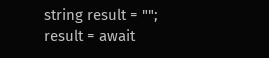string result = "";
result = await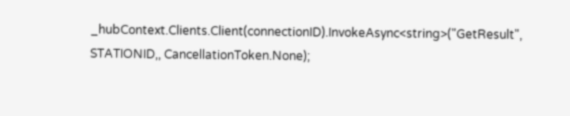_hubContext.Clients.Client(connectionID).InvokeAsync<string>("GetResult", STATIONID,, CancellationToken.None);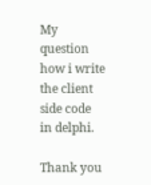My question how i write the client side code in delphi.

Thank you